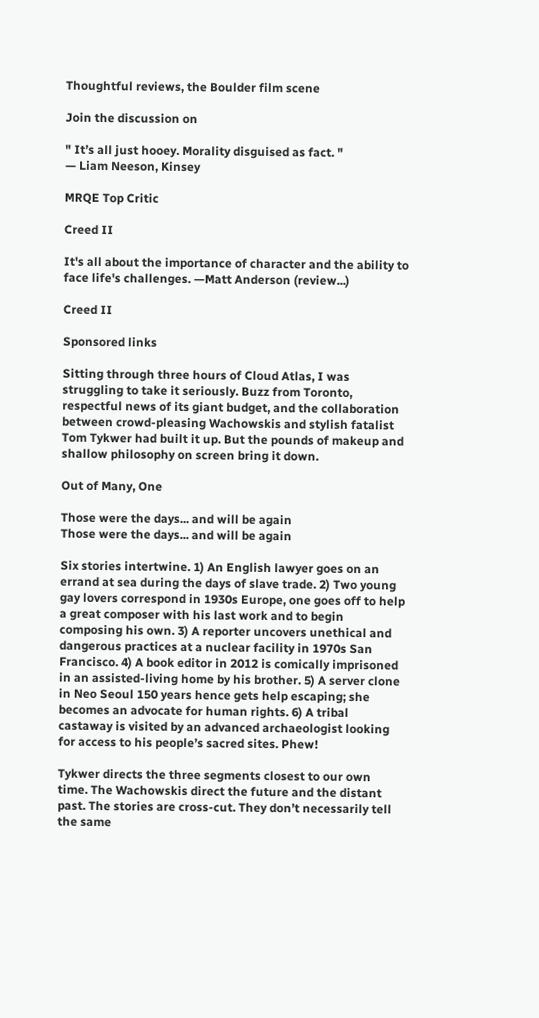Thoughtful reviews, the Boulder film scene

Join the discussion on

" It’s all just hooey. Morality disguised as fact. "
— Liam Neeson, Kinsey

MRQE Top Critic

Creed II

It's all about the importance of character and the ability to face life's challenges. —Matt Anderson (review...)

Creed II

Sponsored links

Sitting through three hours of Cloud Atlas, I was struggling to take it seriously. Buzz from Toronto, respectful news of its giant budget, and the collaboration between crowd-pleasing Wachowskis and stylish fatalist Tom Tykwer had built it up. But the pounds of makeup and shallow philosophy on screen bring it down.

Out of Many, One

Those were the days... and will be again
Those were the days... and will be again

Six stories intertwine. 1) An English lawyer goes on an errand at sea during the days of slave trade. 2) Two young gay lovers correspond in 1930s Europe, one goes off to help a great composer with his last work and to begin composing his own. 3) A reporter uncovers unethical and dangerous practices at a nuclear facility in 1970s San Francisco. 4) A book editor in 2012 is comically imprisoned in an assisted-living home by his brother. 5) A server clone in Neo Seoul 150 years hence gets help escaping; she becomes an advocate for human rights. 6) A tribal castaway is visited by an advanced archaeologist looking for access to his people’s sacred sites. Phew!

Tykwer directs the three segments closest to our own time. The Wachowskis direct the future and the distant past. The stories are cross-cut. They don’t necessarily tell the same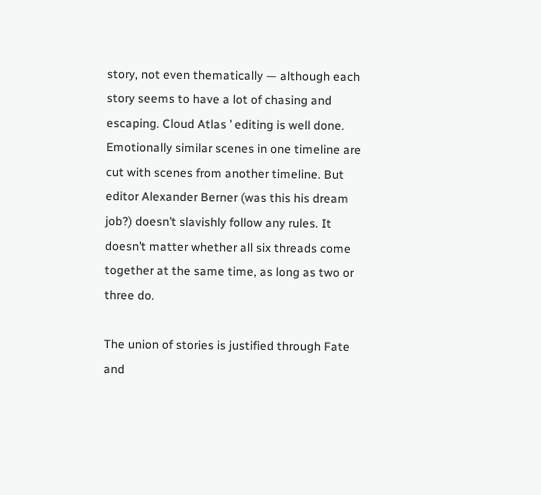story, not even thematically — although each story seems to have a lot of chasing and escaping. Cloud Atlas ’ editing is well done. Emotionally similar scenes in one timeline are cut with scenes from another timeline. But editor Alexander Berner (was this his dream job?) doesn’t slavishly follow any rules. It doesn’t matter whether all six threads come together at the same time, as long as two or three do.

The union of stories is justified through Fate and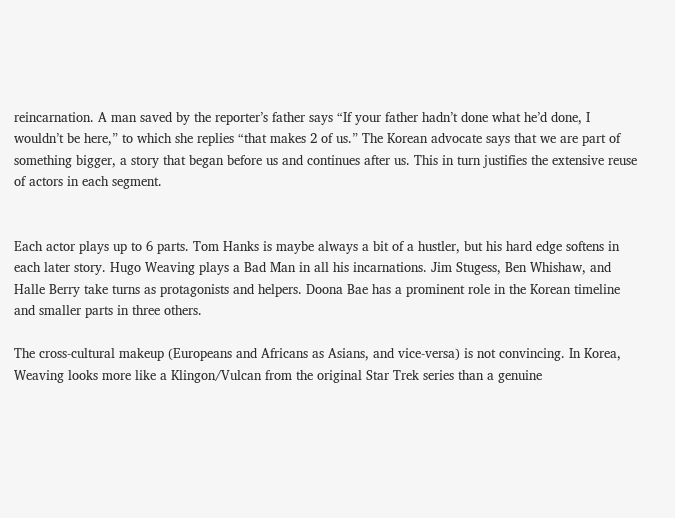reincarnation. A man saved by the reporter’s father says “If your father hadn’t done what he’d done, I wouldn’t be here,” to which she replies “that makes 2 of us.” The Korean advocate says that we are part of something bigger, a story that began before us and continues after us. This in turn justifies the extensive reuse of actors in each segment.


Each actor plays up to 6 parts. Tom Hanks is maybe always a bit of a hustler, but his hard edge softens in each later story. Hugo Weaving plays a Bad Man in all his incarnations. Jim Stugess, Ben Whishaw, and Halle Berry take turns as protagonists and helpers. Doona Bae has a prominent role in the Korean timeline and smaller parts in three others.

The cross-cultural makeup (Europeans and Africans as Asians, and vice-versa) is not convincing. In Korea, Weaving looks more like a Klingon/Vulcan from the original Star Trek series than a genuine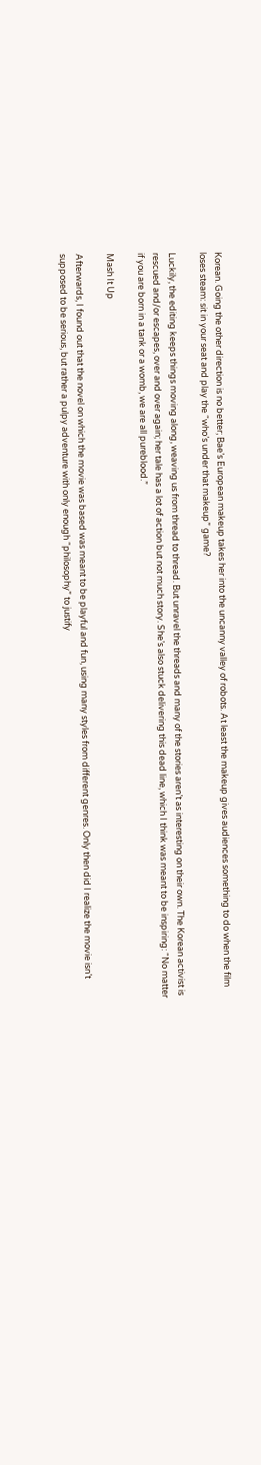Korean. Going the other direction is no better; Bae’s European makeup takes her into the uncanny valley of robots. At least the makeup gives audiences something to do when the film loses steam: sit in your seat and play the “who’s under that makeup” game?

Luckily, the editing keeps things moving along, weaving us from thread to thread. But unravel the threads and many of the stories aren’t as interesting on their own. The Korean activist is rescued and/or escapes, over and over again; her tale has a lot of action but not much story. She’s also stuck delivering this dead line, which I think was meant to be inspiring: “No matter if you are born in a tank or a womb, we are all pureblood.”

Mash It Up

Afterwards, I found out that the novel on which the movie was based was meant to be playful and fun, using many styles from different genres. Only then did I realize the movie isn’t supposed to be serious, but rather a pulpy adventure with only enough “philosophy” to justify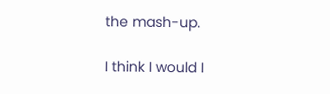the mash-up.

I think I would I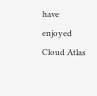have enjoyed Cloud Atlas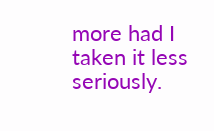more had I taken it less seriously.